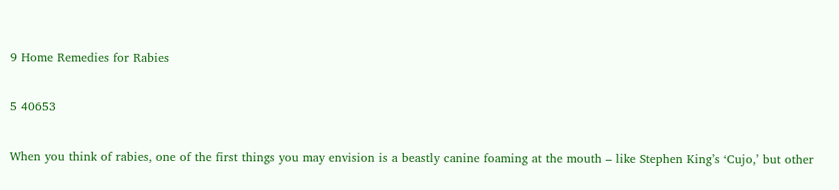9 Home Remedies for Rabies

5 40653

When you think of rabies, one of the first things you may envision is a beastly canine foaming at the mouth – like Stephen King’s ‘Cujo,’ but other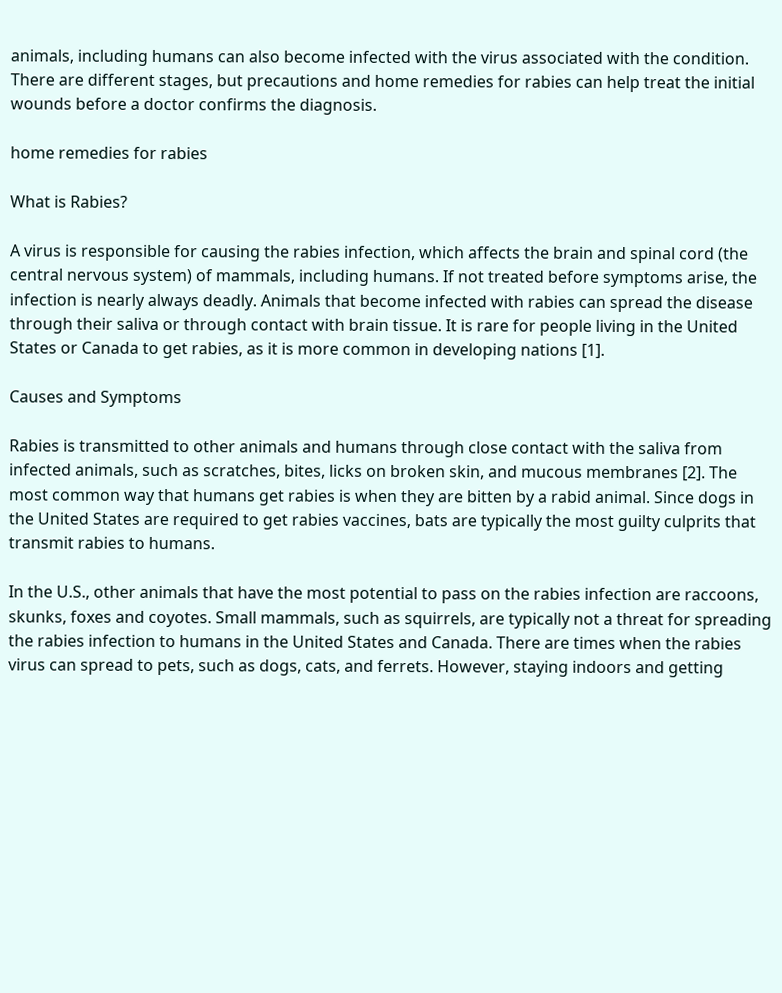animals, including humans can also become infected with the virus associated with the condition. There are different stages, but precautions and home remedies for rabies can help treat the initial wounds before a doctor confirms the diagnosis.

home remedies for rabies

What is Rabies?

A virus is responsible for causing the rabies infection, which affects the brain and spinal cord (the central nervous system) of mammals, including humans. If not treated before symptoms arise, the infection is nearly always deadly. Animals that become infected with rabies can spread the disease through their saliva or through contact with brain tissue. It is rare for people living in the United States or Canada to get rabies, as it is more common in developing nations [1].

Causes and Symptoms

Rabies is transmitted to other animals and humans through close contact with the saliva from infected animals, such as scratches, bites, licks on broken skin, and mucous membranes [2]. The most common way that humans get rabies is when they are bitten by a rabid animal. Since dogs in the United States are required to get rabies vaccines, bats are typically the most guilty culprits that transmit rabies to humans.

In the U.S., other animals that have the most potential to pass on the rabies infection are raccoons, skunks, foxes and coyotes. Small mammals, such as squirrels, are typically not a threat for spreading the rabies infection to humans in the United States and Canada. There are times when the rabies virus can spread to pets, such as dogs, cats, and ferrets. However, staying indoors and getting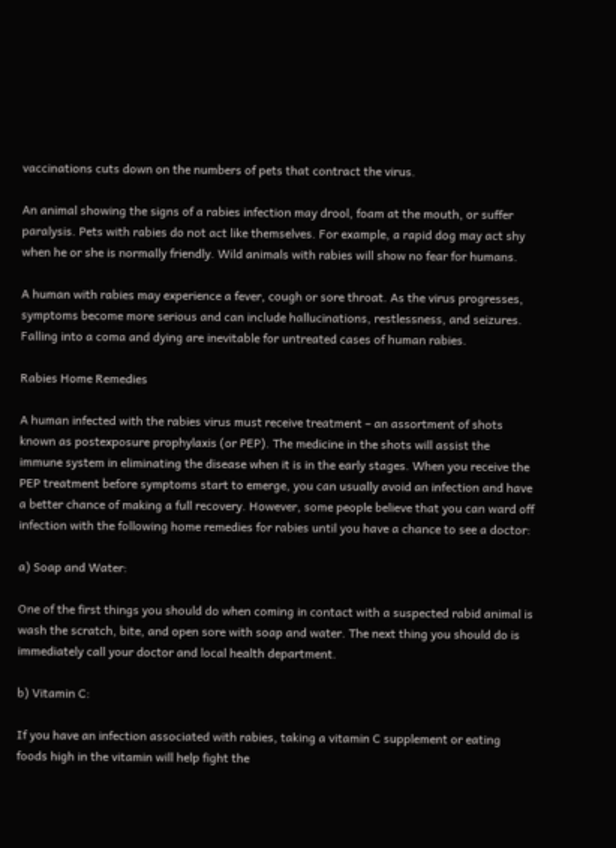vaccinations cuts down on the numbers of pets that contract the virus.

An animal showing the signs of a rabies infection may drool, foam at the mouth, or suffer paralysis. Pets with rabies do not act like themselves. For example, a rapid dog may act shy when he or she is normally friendly. Wild animals with rabies will show no fear for humans.

A human with rabies may experience a fever, cough or sore throat. As the virus progresses, symptoms become more serious and can include hallucinations, restlessness, and seizures. Falling into a coma and dying are inevitable for untreated cases of human rabies.

Rabies Home Remedies

A human infected with the rabies virus must receive treatment – an assortment of shots known as postexposure prophylaxis (or PEP). The medicine in the shots will assist the immune system in eliminating the disease when it is in the early stages. When you receive the PEP treatment before symptoms start to emerge, you can usually avoid an infection and have a better chance of making a full recovery. However, some people believe that you can ward off infection with the following home remedies for rabies until you have a chance to see a doctor:

a) Soap and Water:

One of the first things you should do when coming in contact with a suspected rabid animal is wash the scratch, bite, and open sore with soap and water. The next thing you should do is immediately call your doctor and local health department.

b) Vitamin C:

If you have an infection associated with rabies, taking a vitamin C supplement or eating foods high in the vitamin will help fight the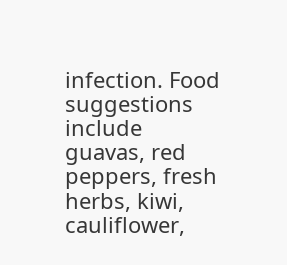infection. Food suggestions include guavas, red peppers, fresh herbs, kiwi, cauliflower,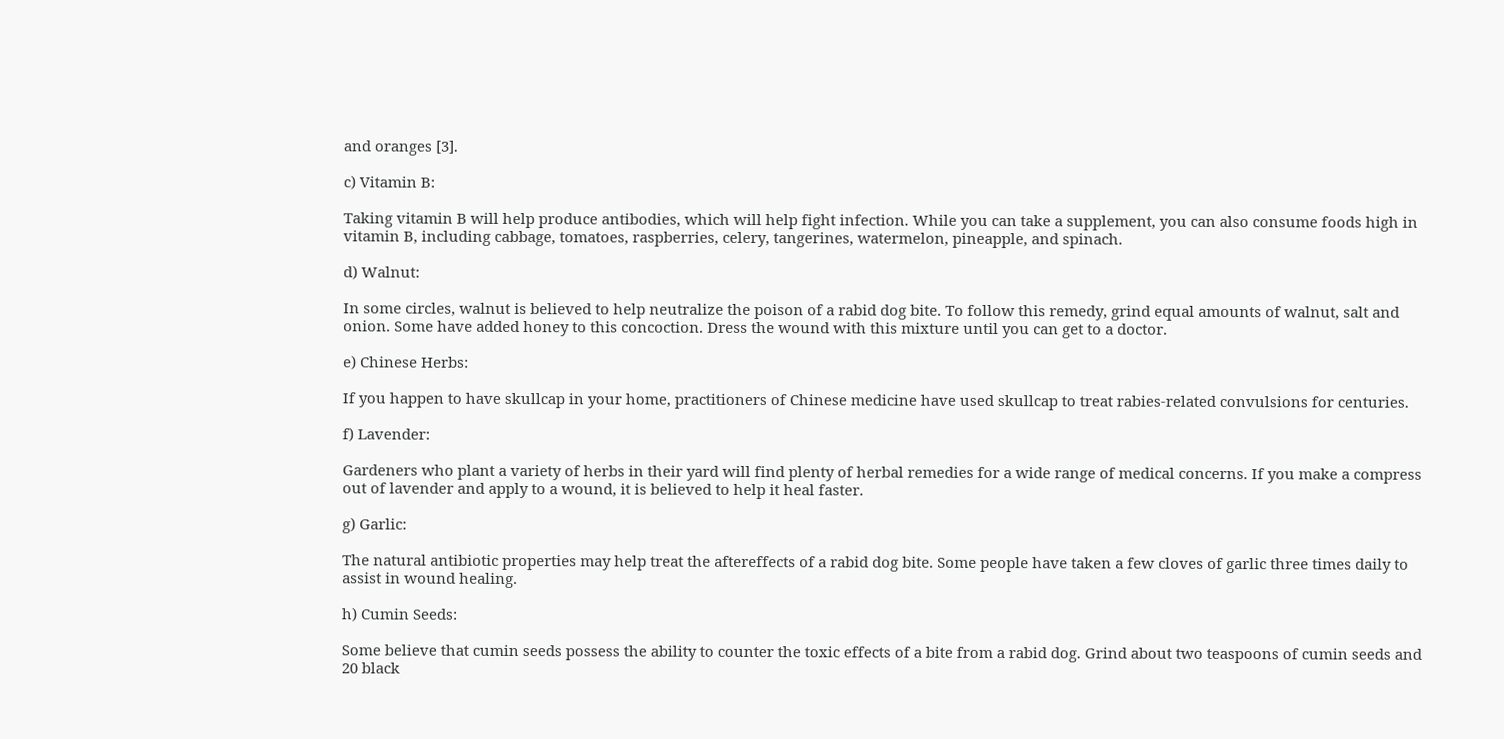and oranges [3].

c) Vitamin B:

Taking vitamin B will help produce antibodies, which will help fight infection. While you can take a supplement, you can also consume foods high in vitamin B, including cabbage, tomatoes, raspberries, celery, tangerines, watermelon, pineapple, and spinach.

d) Walnut:

In some circles, walnut is believed to help neutralize the poison of a rabid dog bite. To follow this remedy, grind equal amounts of walnut, salt and onion. Some have added honey to this concoction. Dress the wound with this mixture until you can get to a doctor.

e) Chinese Herbs:

If you happen to have skullcap in your home, practitioners of Chinese medicine have used skullcap to treat rabies-related convulsions for centuries.

f) Lavender:

Gardeners who plant a variety of herbs in their yard will find plenty of herbal remedies for a wide range of medical concerns. If you make a compress out of lavender and apply to a wound, it is believed to help it heal faster.

g) Garlic:

The natural antibiotic properties may help treat the aftereffects of a rabid dog bite. Some people have taken a few cloves of garlic three times daily to assist in wound healing.

h) Cumin Seeds:

Some believe that cumin seeds possess the ability to counter the toxic effects of a bite from a rabid dog. Grind about two teaspoons of cumin seeds and 20 black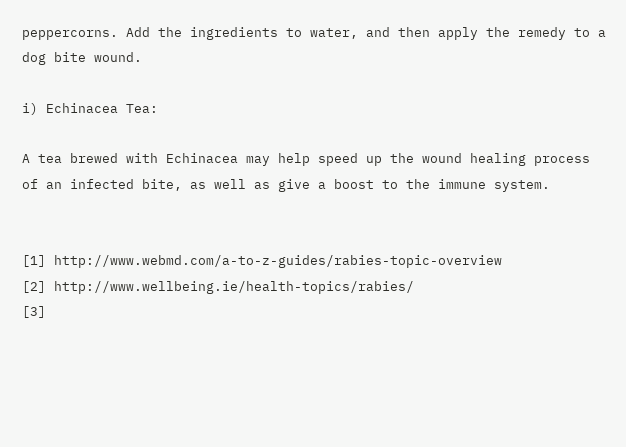peppercorns. Add the ingredients to water, and then apply the remedy to a dog bite wound.

i) Echinacea Tea:

A tea brewed with Echinacea may help speed up the wound healing process of an infected bite, as well as give a boost to the immune system.


[1] http://www.webmd.com/a-to-z-guides/rabies-topic-overview
[2] http://www.wellbeing.ie/health-topics/rabies/
[3]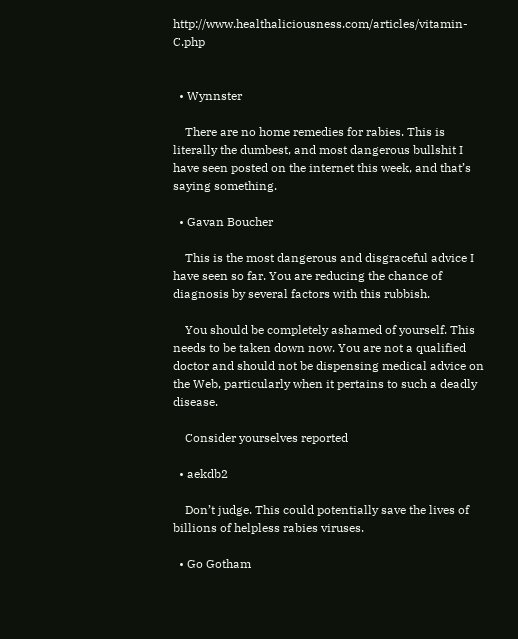http://www.healthaliciousness.com/articles/vitamin-C.php


  • Wynnster

    There are no home remedies for rabies. This is literally the dumbest, and most dangerous bullshit I have seen posted on the internet this week, and that’s saying something.

  • Gavan Boucher

    This is the most dangerous and disgraceful advice I have seen so far. You are reducing the chance of diagnosis by several factors with this rubbish.

    You should be completely ashamed of yourself. This needs to be taken down now. You are not a qualified doctor and should not be dispensing medical advice on the Web, particularly when it pertains to such a deadly disease.

    Consider yourselves reported

  • aekdb2

    Don’t judge. This could potentially save the lives of billions of helpless rabies viruses.

  • Go Gotham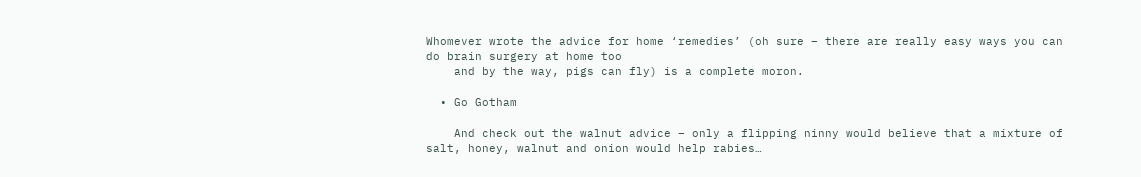Whomever wrote the advice for home ‘remedies’ (oh sure – there are really easy ways you can do brain surgery at home too
    and by the way, pigs can fly) is a complete moron.

  • Go Gotham

    And check out the walnut advice – only a flipping ninny would believe that a mixture of salt, honey, walnut and onion would help rabies…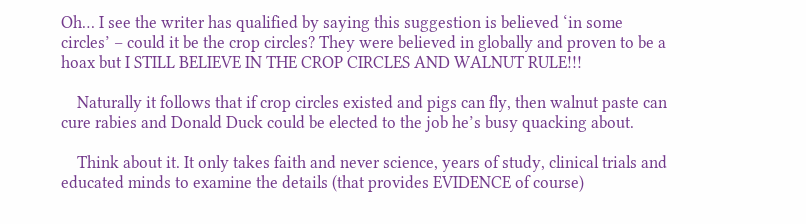Oh… I see the writer has qualified by saying this suggestion is believed ‘in some circles’ – could it be the crop circles? They were believed in globally and proven to be a hoax but I STILL BELIEVE IN THE CROP CIRCLES AND WALNUT RULE!!!

    Naturally it follows that if crop circles existed and pigs can fly, then walnut paste can cure rabies and Donald Duck could be elected to the job he’s busy quacking about.

    Think about it. It only takes faith and never science, years of study, clinical trials and educated minds to examine the details (that provides EVIDENCE of course)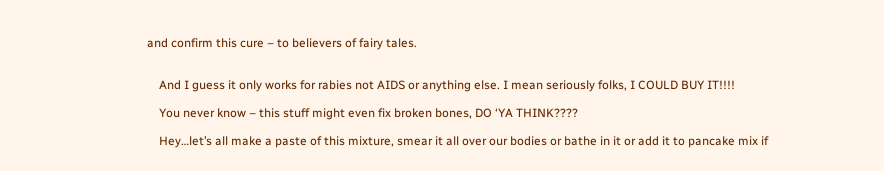and confirm this cure – to believers of fairy tales.


    And I guess it only works for rabies not AIDS or anything else. I mean seriously folks, I COULD BUY IT!!!!

    You never know – this stuff might even fix broken bones, DO ‘YA THINK????

    Hey…let’s all make a paste of this mixture, smear it all over our bodies or bathe in it or add it to pancake mix if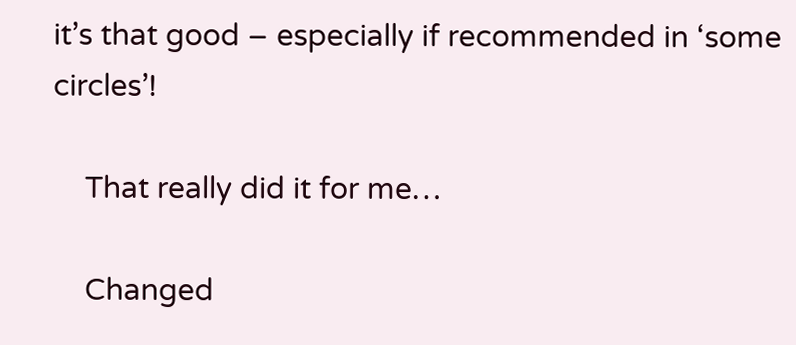it’s that good – especially if recommended in ‘some circles’!

    That really did it for me…

    Changed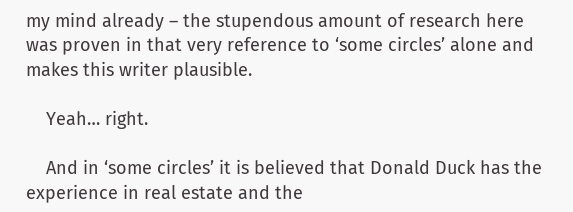my mind already – the stupendous amount of research here was proven in that very reference to ‘some circles’ alone and makes this writer plausible.

    Yeah… right.

    And in ‘some circles’ it is believed that Donald Duck has the experience in real estate and the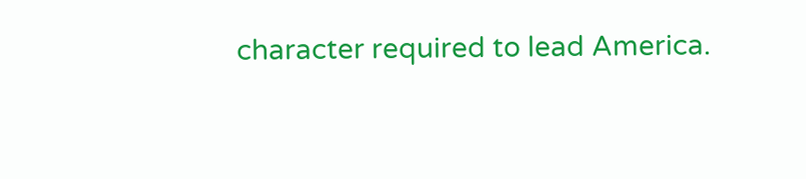character required to lead America.